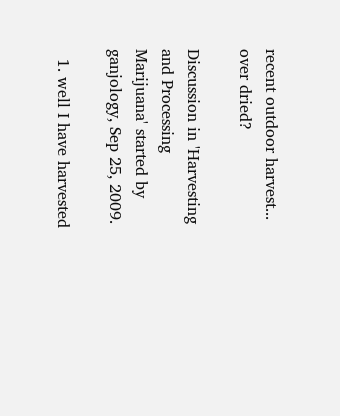recent outdoor harvest... over dried?

Discussion in 'Harvesting and Processing Marijuana' started by ganjology, Sep 25, 2009.

  1. well I have harvested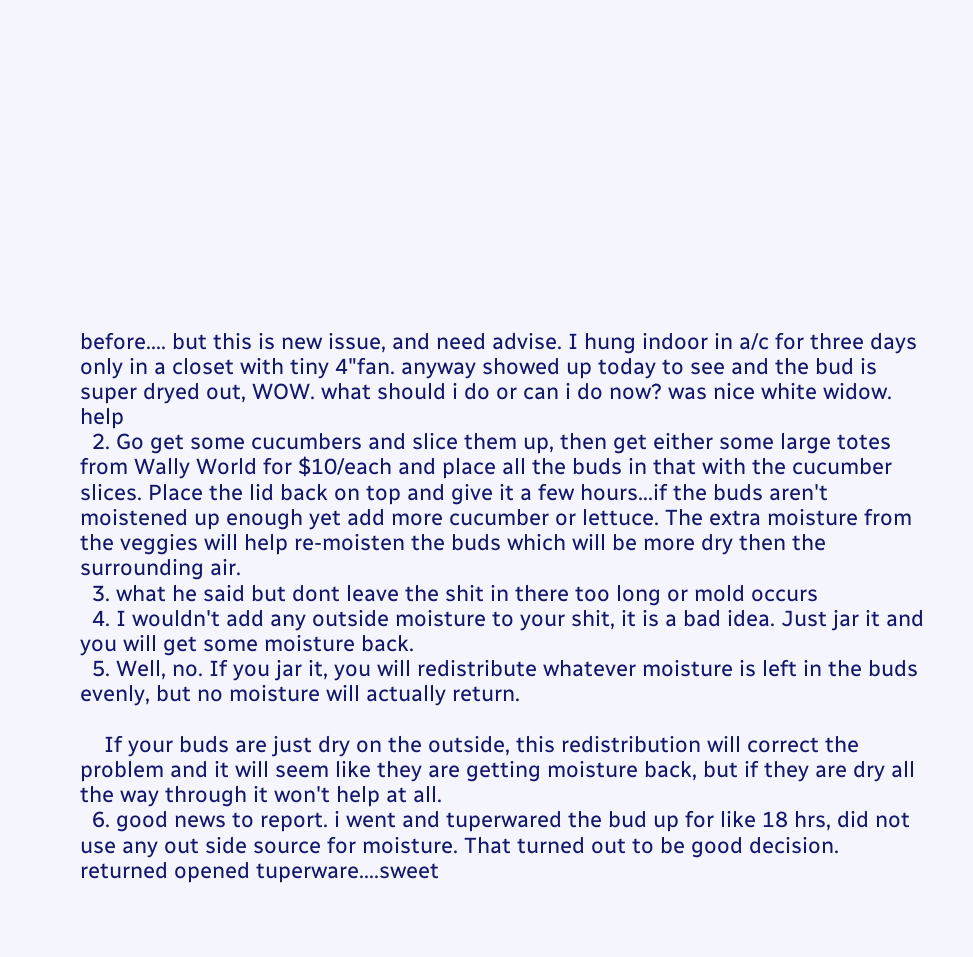before.... but this is new issue, and need advise. I hung indoor in a/c for three days only in a closet with tiny 4"fan. anyway showed up today to see and the bud is super dryed out, WOW. what should i do or can i do now? was nice white widow. help
  2. Go get some cucumbers and slice them up, then get either some large totes from Wally World for $10/each and place all the buds in that with the cucumber slices. Place the lid back on top and give it a few hours...if the buds aren't moistened up enough yet add more cucumber or lettuce. The extra moisture from the veggies will help re-moisten the buds which will be more dry then the surrounding air.
  3. what he said but dont leave the shit in there too long or mold occurs
  4. I wouldn't add any outside moisture to your shit, it is a bad idea. Just jar it and you will get some moisture back.
  5. Well, no. If you jar it, you will redistribute whatever moisture is left in the buds evenly, but no moisture will actually return.

    If your buds are just dry on the outside, this redistribution will correct the problem and it will seem like they are getting moisture back, but if they are dry all the way through it won't help at all.
  6. good news to report. i went and tuperwared the bud up for like 18 hrs, did not use any out side source for moisture. That turned out to be good decision. returned opened tuperware....sweet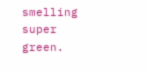smelling super green.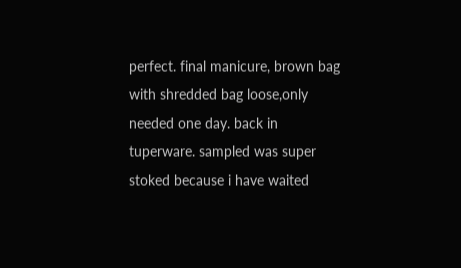perfect. final manicure, brown bag with shredded bag loose,only needed one day. back in tuperware. sampled was super stoked because i have waited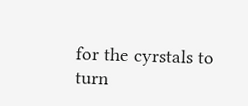for the cyrstals to turn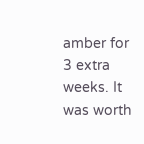amber for 3 extra weeks. It was worth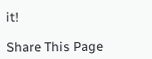it!

Share This Page